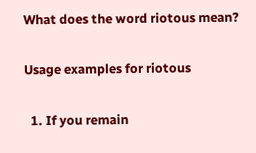What does the word riotous mean?

Usage examples for riotous

  1. If you remain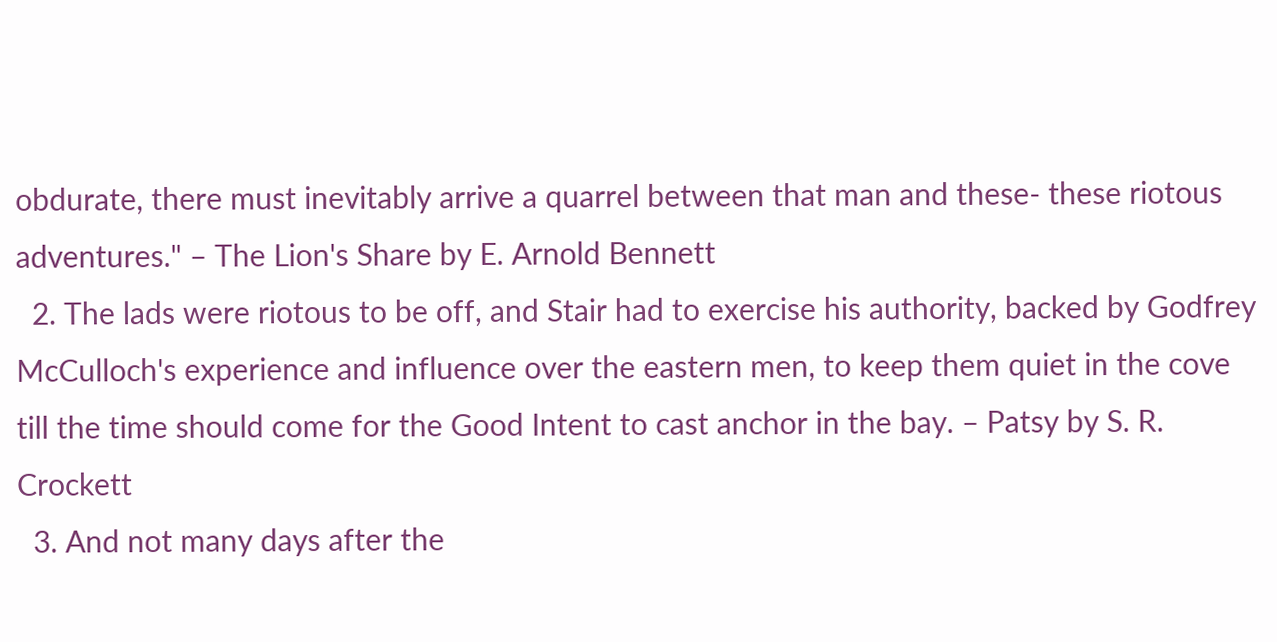obdurate, there must inevitably arrive a quarrel between that man and these- these riotous adventures." – The Lion's Share by E. Arnold Bennett
  2. The lads were riotous to be off, and Stair had to exercise his authority, backed by Godfrey McCulloch's experience and influence over the eastern men, to keep them quiet in the cove till the time should come for the Good Intent to cast anchor in the bay. – Patsy by S. R. Crockett
  3. And not many days after the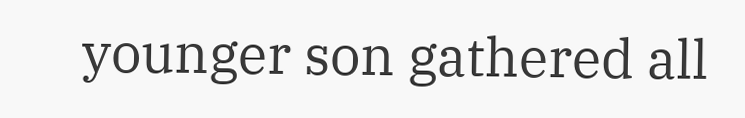younger son gathered all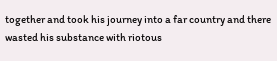together and took his journey into a far country and there wasted his substance with riotous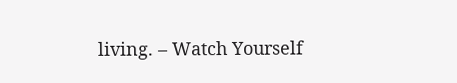living. – Watch Yourself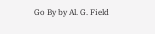Go By by Al. G. Field